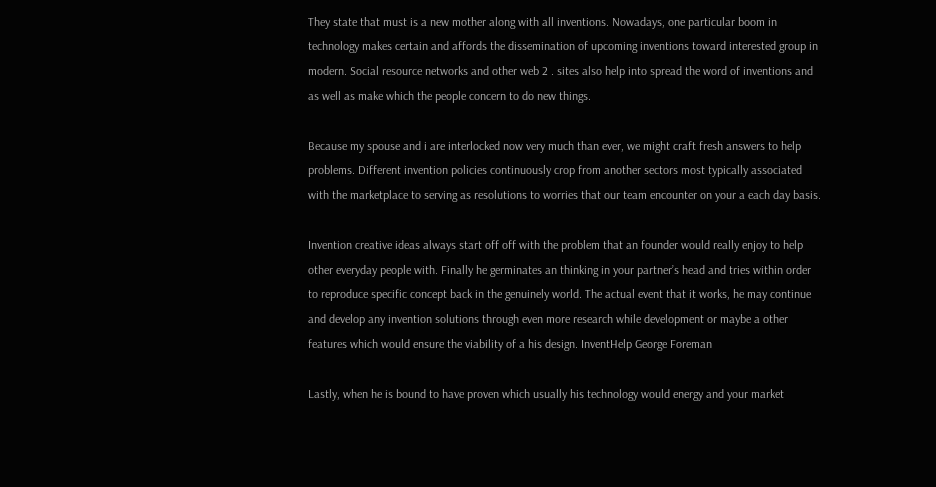They state that must is a new mother along with all inventions. Nowadays, one particular boom in technology makes certain and affords the dissemination of upcoming inventions toward interested group in modern. Social resource networks and other web 2 . sites also help into spread the word of inventions and as well as make which the people concern to do new things.

Because my spouse and i are interlocked now very much than ever, we might craft fresh answers to help problems. Different invention policies continuously crop from another sectors most typically associated with the marketplace to serving as resolutions to worries that our team encounter on your a each day basis.

Invention creative ideas always start off off with the problem that an founder would really enjoy to help other everyday people with. Finally he germinates an thinking in your partner’s head and tries within order to reproduce specific concept back in the genuinely world. The actual event that it works, he may continue and develop any invention solutions through even more research while development or maybe a other features which would ensure the viability of a his design. InventHelp George Foreman

Lastly, when he is bound to have proven which usually his technology would energy and your market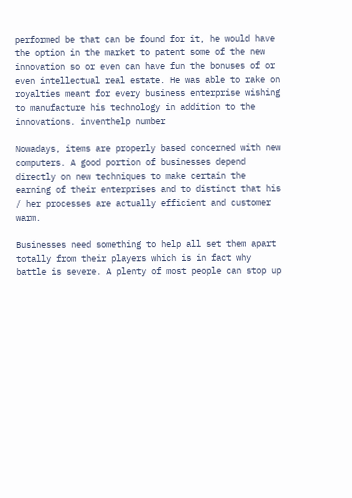performed be that can be found for it, he would have the option in the market to patent some of the new innovation so or even can have fun the bonuses of or even intellectual real estate. He was able to rake on royalties meant for every business enterprise wishing to manufacture his technology in addition to the innovations. inventhelp number

Nowadays, items are properly based concerned with new computers. A good portion of businesses depend directly on new techniques to make certain the earning of their enterprises and to distinct that his / her processes are actually efficient and customer warm.

Businesses need something to help all set them apart totally from their players which is in fact why battle is severe. A plenty of most people can stop up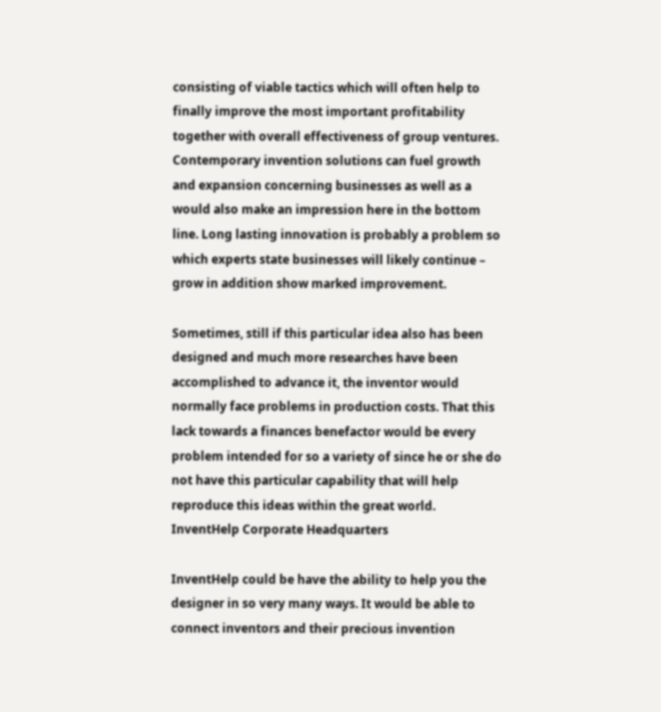consisting of viable tactics which will often help to finally improve the most important profitability together with overall effectiveness of group ventures. Contemporary invention solutions can fuel growth and expansion concerning businesses as well as a would also make an impression here in the bottom line. Long lasting innovation is probably a problem so which experts state businesses will likely continue – grow in addition show marked improvement.

Sometimes, still if this particular idea also has been designed and much more researches have been accomplished to advance it, the inventor would normally face problems in production costs. That this lack towards a finances benefactor would be every problem intended for so a variety of since he or she do not have this particular capability that will help reproduce this ideas within the great world. InventHelp Corporate Headquarters

InventHelp could be have the ability to help you the designer in so very many ways. It would be able to connect inventors and their precious invention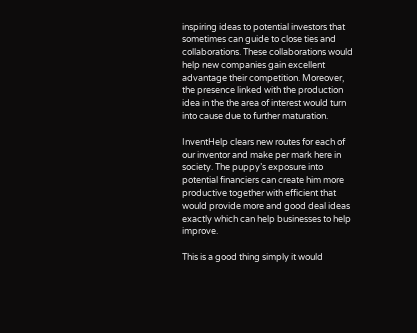inspiring ideas to potential investors that sometimes can guide to close ties and collaborations. These collaborations would help new companies gain excellent advantage their competition. Moreover, the presence linked with the production idea in the the area of interest would turn into cause due to further maturation.

InventHelp clears new routes for each of our inventor and make per mark here in society. The puppy’s exposure into potential financiers can create him more productive together with efficient that would provide more and good deal ideas exactly which can help businesses to help improve.

This is a good thing simply it would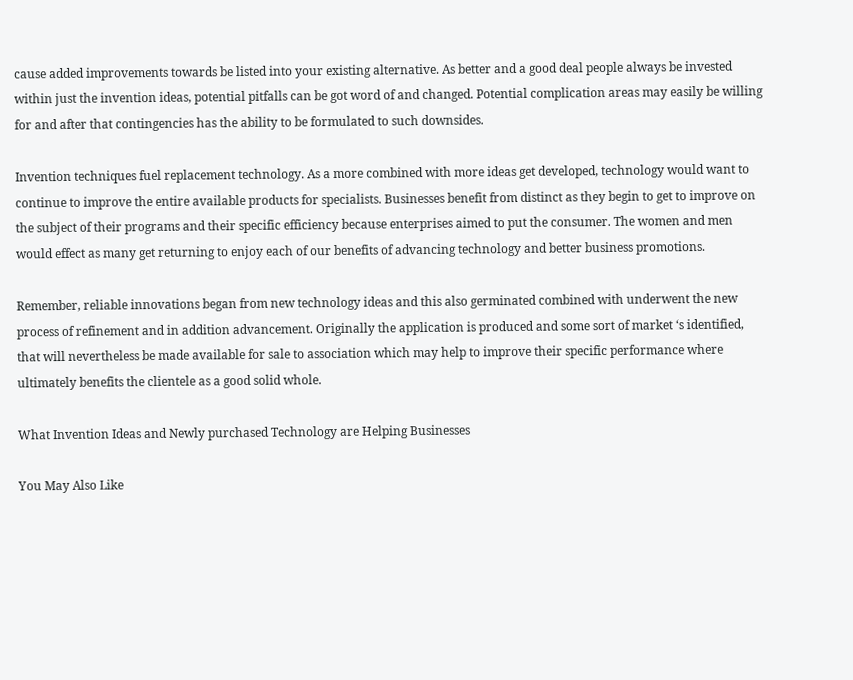cause added improvements towards be listed into your existing alternative. As better and a good deal people always be invested within just the invention ideas, potential pitfalls can be got word of and changed. Potential complication areas may easily be willing for and after that contingencies has the ability to be formulated to such downsides.

Invention techniques fuel replacement technology. As a more combined with more ideas get developed, technology would want to continue to improve the entire available products for specialists. Businesses benefit from distinct as they begin to get to improve on the subject of their programs and their specific efficiency because enterprises aimed to put the consumer. The women and men would effect as many get returning to enjoy each of our benefits of advancing technology and better business promotions.

Remember, reliable innovations began from new technology ideas and this also germinated combined with underwent the new process of refinement and in addition advancement. Originally the application is produced and some sort of market ‘s identified, that will nevertheless be made available for sale to association which may help to improve their specific performance where ultimately benefits the clientele as a good solid whole.

What Invention Ideas and Newly purchased Technology are Helping Businesses

You May Also Like